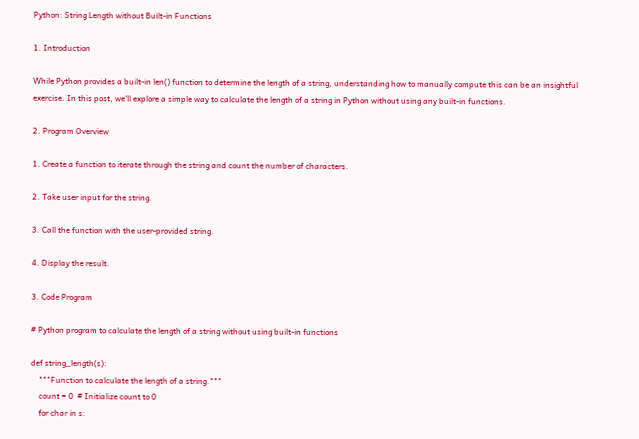Python: String Length without Built-in Functions

1. Introduction

While Python provides a built-in len() function to determine the length of a string, understanding how to manually compute this can be an insightful exercise. In this post, we'll explore a simple way to calculate the length of a string in Python without using any built-in functions.

2. Program Overview

1. Create a function to iterate through the string and count the number of characters.

2. Take user input for the string.

3. Call the function with the user-provided string.

4. Display the result.

3. Code Program

# Python program to calculate the length of a string without using built-in functions

def string_length(s):
    """Function to calculate the length of a string."""
    count = 0  # Initialize count to 0
    for char in s: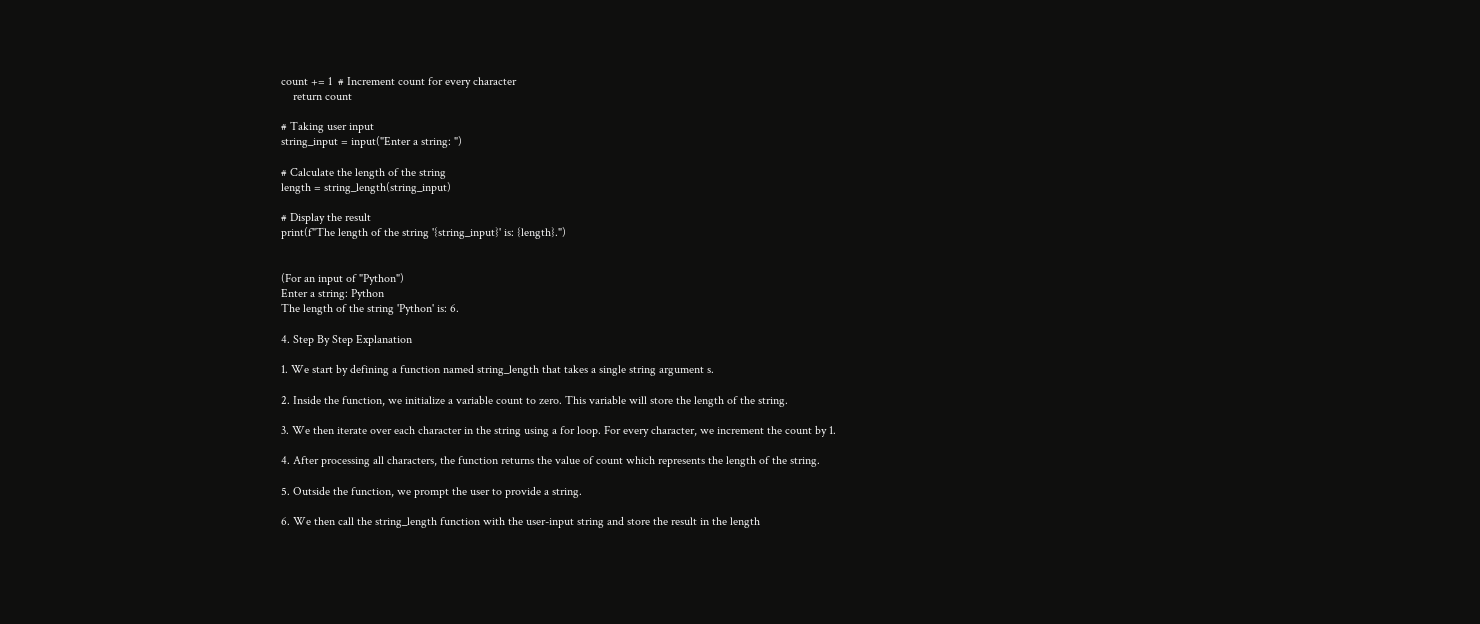count += 1  # Increment count for every character
    return count

# Taking user input
string_input = input("Enter a string: ")

# Calculate the length of the string
length = string_length(string_input)

# Display the result
print(f"The length of the string '{string_input}' is: {length}.")


(For an input of "Python")
Enter a string: Python
The length of the string 'Python' is: 6.

4. Step By Step Explanation

1. We start by defining a function named string_length that takes a single string argument s.

2. Inside the function, we initialize a variable count to zero. This variable will store the length of the string.

3. We then iterate over each character in the string using a for loop. For every character, we increment the count by 1.

4. After processing all characters, the function returns the value of count which represents the length of the string.

5. Outside the function, we prompt the user to provide a string.

6. We then call the string_length function with the user-input string and store the result in the length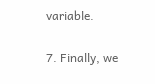variable.

7. Finally, we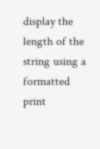display the length of the string using a formatted print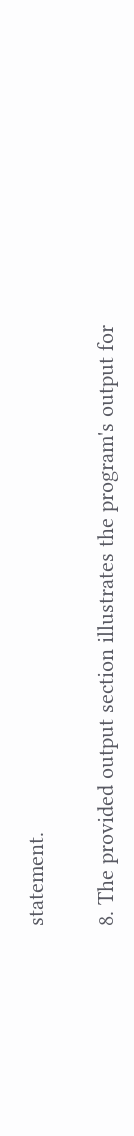statement.

8. The provided output section illustrates the program's output for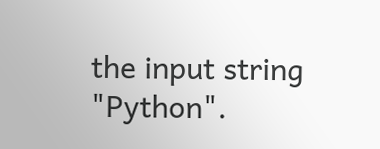the input string "Python".